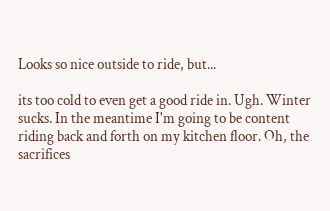Looks so nice outside to ride, but...

its too cold to even get a good ride in. Ugh. Winter sucks. In the meantime I'm going to be content riding back and forth on my kitchen floor. Oh, the sacrifices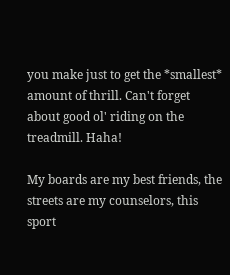you make just to get the *smallest* amount of thrill. Can't forget about good ol' riding on the treadmill. Haha!

My boards are my best friends, the streets are my counselors, this sport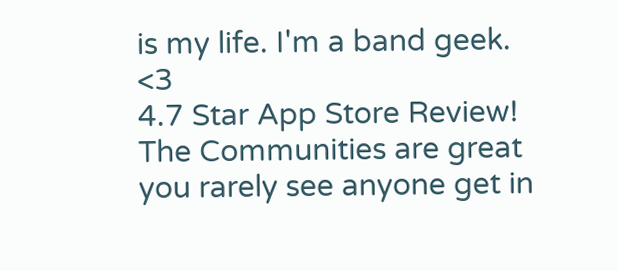is my life. I'm a band geek. <3
4.7 Star App Store Review!
The Communities are great you rarely see anyone get in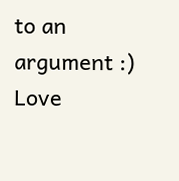to an argument :)
Love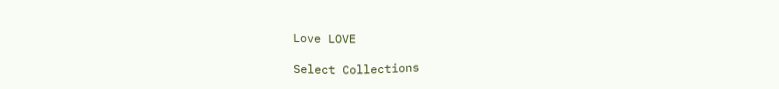Love LOVE

Select Collections